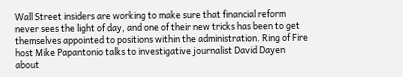Wall Street insiders are working to make sure that financial reform never sees the light of day, and one of their new tricks has been to get themselves appointed to positions within the administration. Ring of Fire host Mike Papantonio talks to investigative journalist David Dayen about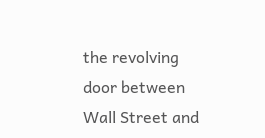the revolving door between Wall Street and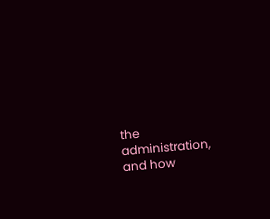the administration, and how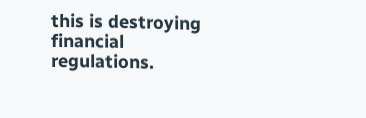this is destroying financial regulations.